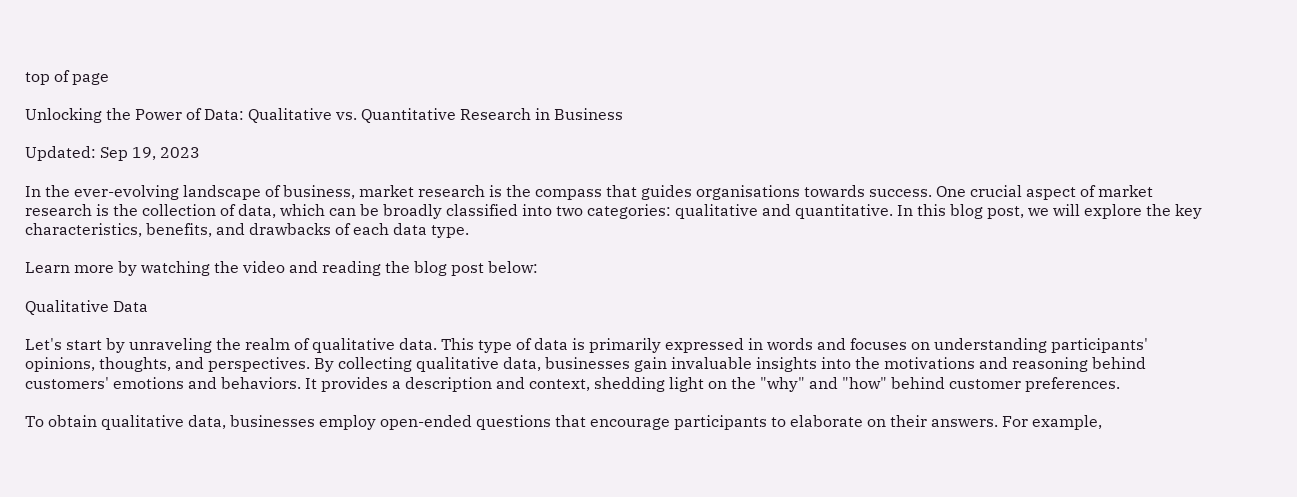top of page

Unlocking the Power of Data: Qualitative vs. Quantitative Research in Business

Updated: Sep 19, 2023

In the ever-evolving landscape of business, market research is the compass that guides organisations towards success. One crucial aspect of market research is the collection of data, which can be broadly classified into two categories: qualitative and quantitative. In this blog post, we will explore the key characteristics, benefits, and drawbacks of each data type.

Learn more by watching the video and reading the blog post below:

Qualitative Data

Let's start by unraveling the realm of qualitative data. This type of data is primarily expressed in words and focuses on understanding participants' opinions, thoughts, and perspectives. By collecting qualitative data, businesses gain invaluable insights into the motivations and reasoning behind customers' emotions and behaviors. It provides a description and context, shedding light on the "why" and "how" behind customer preferences.

To obtain qualitative data, businesses employ open-ended questions that encourage participants to elaborate on their answers. For example,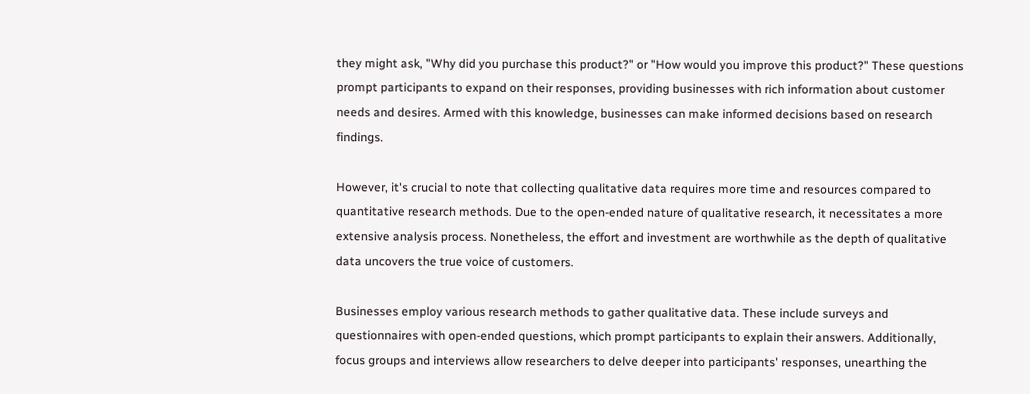they might ask, "Why did you purchase this product?" or "How would you improve this product?" These questions prompt participants to expand on their responses, providing businesses with rich information about customer needs and desires. Armed with this knowledge, businesses can make informed decisions based on research findings.

However, it's crucial to note that collecting qualitative data requires more time and resources compared to quantitative research methods. Due to the open-ended nature of qualitative research, it necessitates a more extensive analysis process. Nonetheless, the effort and investment are worthwhile as the depth of qualitative data uncovers the true voice of customers.

Businesses employ various research methods to gather qualitative data. These include surveys and questionnaires with open-ended questions, which prompt participants to explain their answers. Additionally, focus groups and interviews allow researchers to delve deeper into participants' responses, unearthing the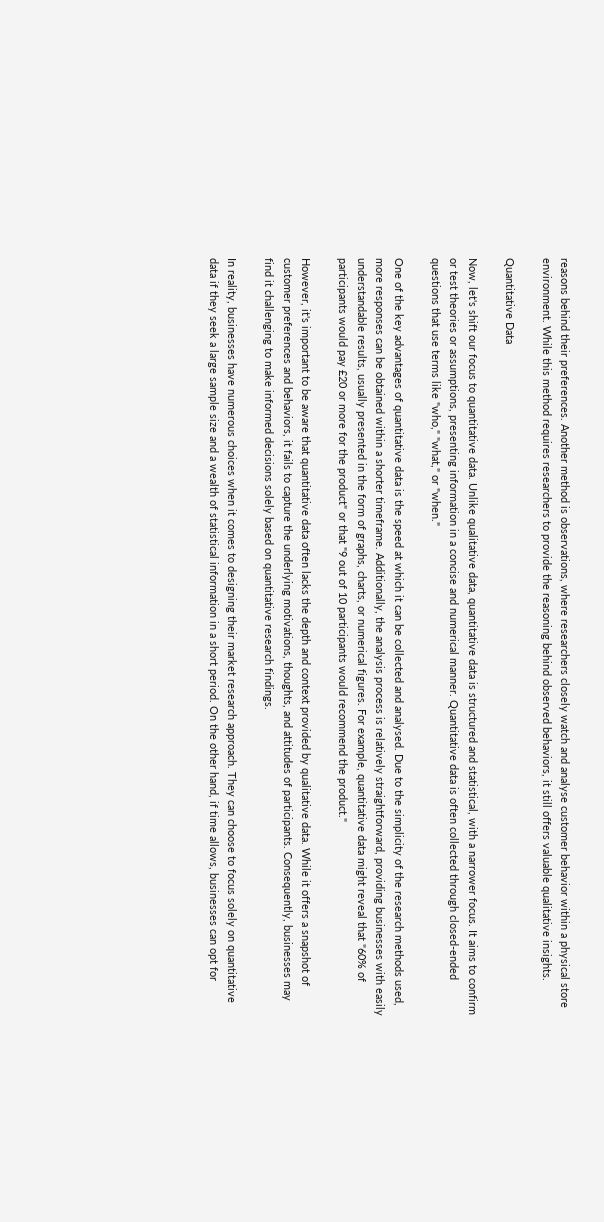reasons behind their preferences. Another method is observations, where researchers closely watch and analyse customer behavior within a physical store environment. While this method requires researchers to provide the reasoning behind observed behaviors, it still offers valuable qualitative insights.

Quantitative Data

Now, let's shift our focus to quantitative data. Unlike qualitative data, quantitative data is structured and statistical, with a narrower focus. It aims to confirm or test theories or assumptions, presenting information in a concise and numerical manner. Quantitative data is often collected through closed-ended questions that use terms like "who," "what," or "when."

One of the key advantages of quantitative data is the speed at which it can be collected and analysed. Due to the simplicity of the research methods used, more responses can be obtained within a shorter timeframe. Additionally, the analysis process is relatively straightforward, providing businesses with easily understandable results, usually presented in the form of graphs, charts, or numerical figures. For example, quantitative data might reveal that "60% of participants would pay £20 or more for the product" or that "9 out of 10 participants would recommend the product."

However, it's important to be aware that quantitative data often lacks the depth and context provided by qualitative data. While it offers a snapshot of customer preferences and behaviors, it fails to capture the underlying motivations, thoughts, and attitudes of participants. Consequently, businesses may find it challenging to make informed decisions solely based on quantitative research findings.

In reality, businesses have numerous choices when it comes to designing their market research approach. They can choose to focus solely on quantitative data if they seek a large sample size and a wealth of statistical information in a short period. On the other hand, if time allows, businesses can opt for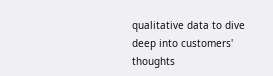qualitative data to dive deep into customers' thoughts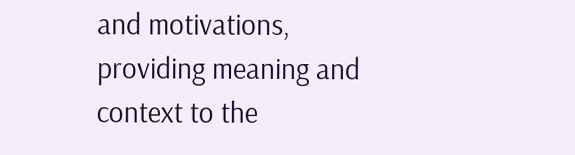and motivations, providing meaning and context to the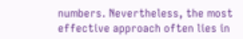numbers. Nevertheless, the most effective approach often lies in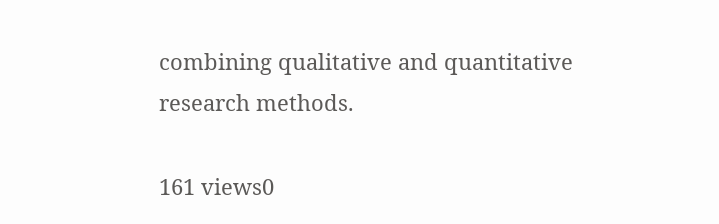combining qualitative and quantitative research methods.

161 views0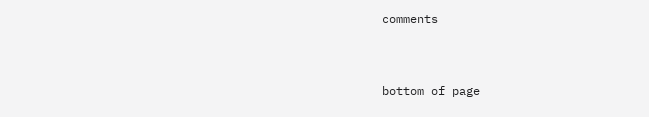comments


bottom of page